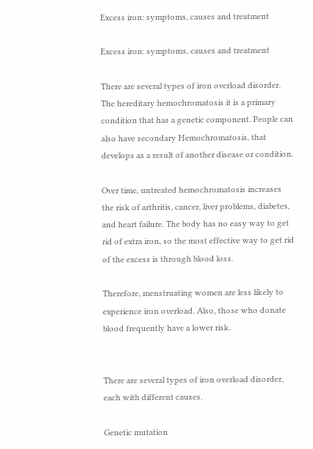Excess iron: symptoms, causes and treatment

Excess iron: symptoms, causes and treatment

There are several types of iron overload disorder. The hereditary hemochromatosis it is a primary condition that has a genetic component. People can also have secondary Hemochromatosis, that develops as a result of another disease or condition.

Over time, untreated hemochromatosis increases the risk of arthritis, cancer, liver problems, diabetes, and heart failure. The body has no easy way to get rid of extra iron, so the most effective way to get rid of the excess is through blood loss.

Therefore, menstruating women are less likely to experience iron overload. Also, those who donate blood frequently have a lower risk.


There are several types of iron overload disorder, each with different causes.

Genetic mutation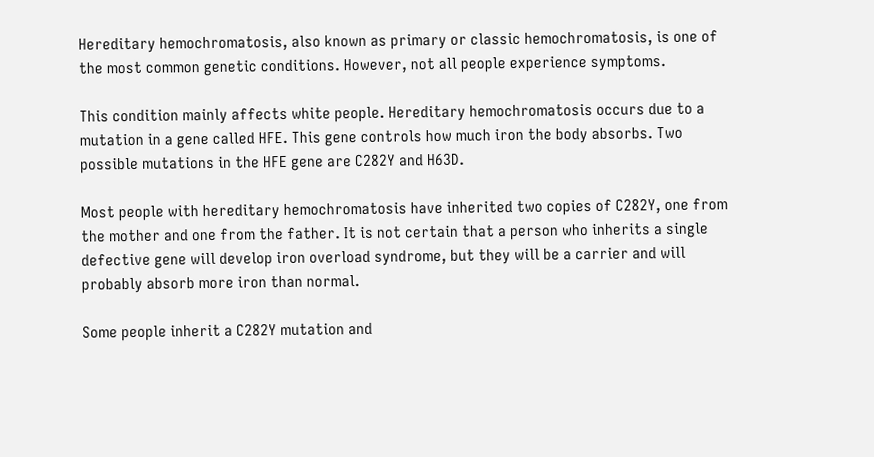Hereditary hemochromatosis, also known as primary or classic hemochromatosis, is one of the most common genetic conditions. However, not all people experience symptoms.

This condition mainly affects white people. Hereditary hemochromatosis occurs due to a mutation in a gene called HFE. This gene controls how much iron the body absorbs. Two possible mutations in the HFE gene are C282Y and H63D.

Most people with hereditary hemochromatosis have inherited two copies of C282Y, one from the mother and one from the father. It is not certain that a person who inherits a single defective gene will develop iron overload syndrome, but they will be a carrier and will probably absorb more iron than normal.

Some people inherit a C282Y mutation and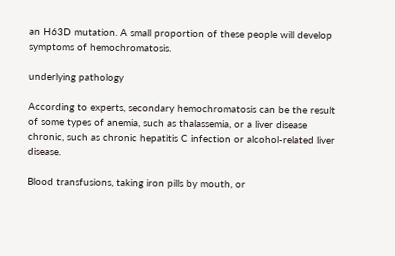an H63D mutation. A small proportion of these people will develop symptoms of hemochromatosis.

underlying pathology

According to experts, secondary hemochromatosis can be the result of some types of anemia, such as thalassemia, or a liver disease chronic, such as chronic hepatitis C infection or alcohol-related liver disease.

Blood transfusions, taking iron pills by mouth, or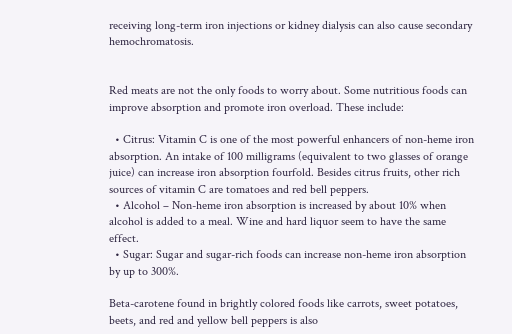receiving long-term iron injections or kidney dialysis can also cause secondary hemochromatosis.


Red meats are not the only foods to worry about. Some nutritious foods can improve absorption and promote iron overload. These include:

  • Citrus: Vitamin C is one of the most powerful enhancers of non-heme iron absorption. An intake of 100 milligrams (equivalent to two glasses of orange juice) can increase iron absorption fourfold. Besides citrus fruits, other rich sources of vitamin C are tomatoes and red bell peppers.
  • Alcohol – Non-heme iron absorption is increased by about 10% when alcohol is added to a meal. Wine and hard liquor seem to have the same effect.
  • Sugar: Sugar and sugar-rich foods can increase non-heme iron absorption by up to 300%.

Beta-carotene found in brightly colored foods like carrots, sweet potatoes, beets, and red and yellow bell peppers is also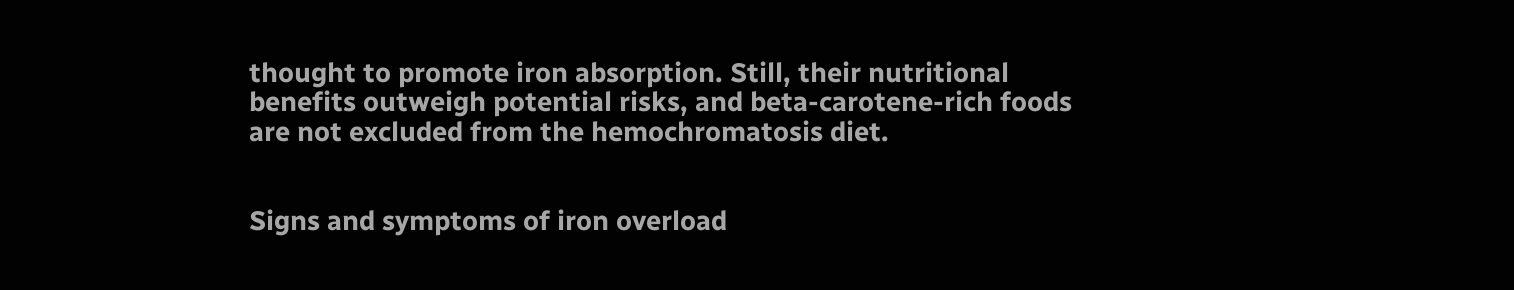thought to promote iron absorption. Still, their nutritional benefits outweigh potential risks, and beta-carotene-rich foods are not excluded from the hemochromatosis diet.


Signs and symptoms of iron overload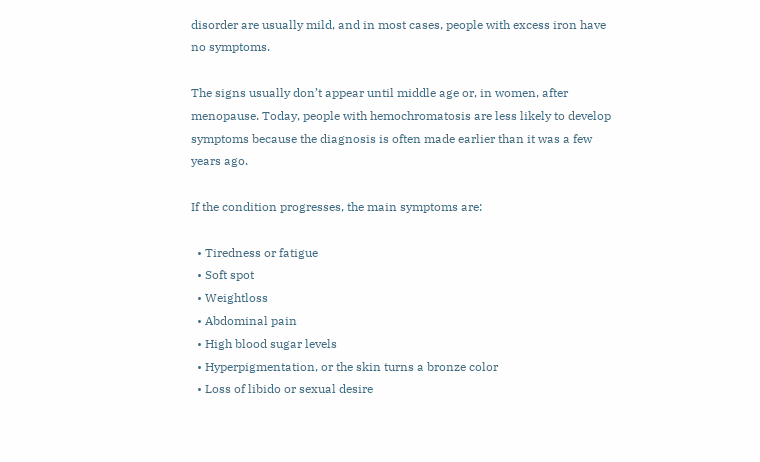disorder are usually mild, and in most cases, people with excess iron have no symptoms.

The signs usually don’t appear until middle age or, in women, after menopause. Today, people with hemochromatosis are less likely to develop symptoms because the diagnosis is often made earlier than it was a few years ago.

If the condition progresses, the main symptoms are:

  • Tiredness or fatigue
  • Soft spot
  • Weightloss
  • Abdominal pain
  • High blood sugar levels
  • Hyperpigmentation, or the skin turns a bronze color
  • Loss of libido or sexual desire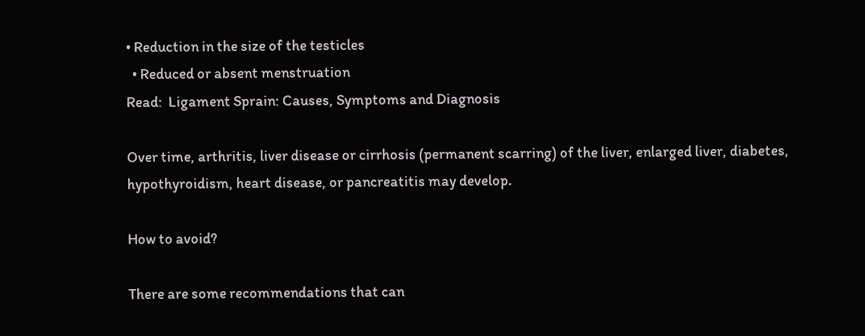• Reduction in the size of the testicles
  • Reduced or absent menstruation
Read:  Ligament Sprain: Causes, Symptoms and Diagnosis

Over time, arthritis, liver disease or cirrhosis (permanent scarring) of the liver, enlarged liver, diabetes, hypothyroidism, heart disease, or pancreatitis may develop.

How to avoid?

There are some recommendations that can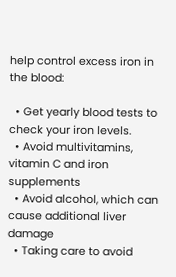help control excess iron in the blood:

  • Get yearly blood tests to check your iron levels.
  • Avoid multivitamins, vitamin C and iron supplements
  • Avoid alcohol, which can cause additional liver damage
  • Taking care to avoid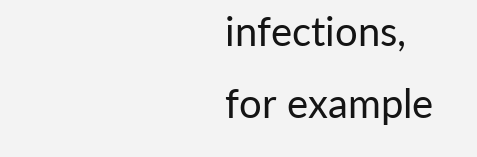infections, for example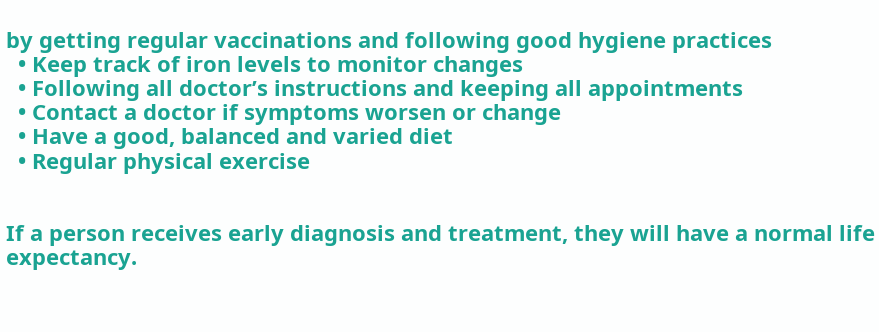by getting regular vaccinations and following good hygiene practices
  • Keep track of iron levels to monitor changes
  • Following all doctor’s instructions and keeping all appointments
  • Contact a doctor if symptoms worsen or change
  • Have a good, balanced and varied diet
  • Regular physical exercise


If a person receives early diagnosis and treatment, they will have a normal life expectancy.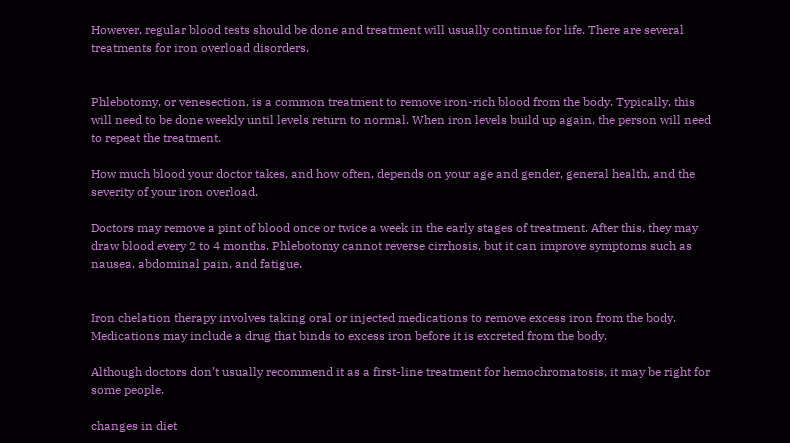However, regular blood tests should be done and treatment will usually continue for life. There are several treatments for iron overload disorders.


Phlebotomy, or venesection, is a common treatment to remove iron-rich blood from the body. Typically, this will need to be done weekly until levels return to normal. When iron levels build up again, the person will need to repeat the treatment.

How much blood your doctor takes, and how often, depends on your age and gender, general health, and the severity of your iron overload.

Doctors may remove a pint of blood once or twice a week in the early stages of treatment. After this, they may draw blood every 2 to 4 months. Phlebotomy cannot reverse cirrhosis, but it can improve symptoms such as nausea, abdominal pain, and fatigue.


Iron chelation therapy involves taking oral or injected medications to remove excess iron from the body. Medications may include a drug that binds to excess iron before it is excreted from the body.

Although doctors don’t usually recommend it as a first-line treatment for hemochromatosis, it may be right for some people.

changes in diet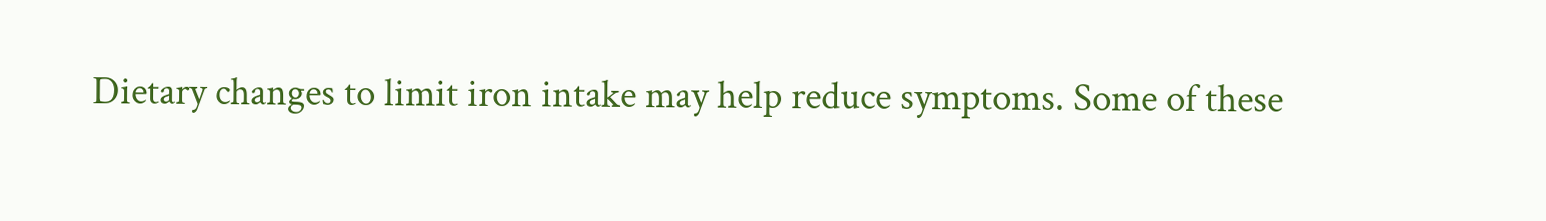Dietary changes to limit iron intake may help reduce symptoms. Some of these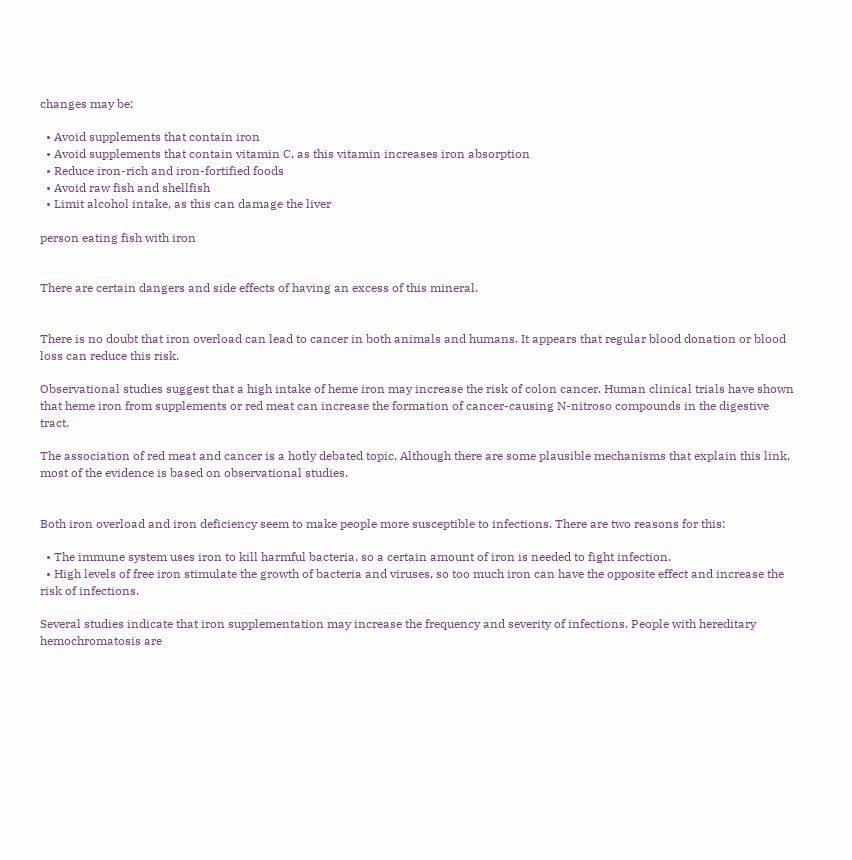changes may be:

  • Avoid supplements that contain iron
  • Avoid supplements that contain vitamin C, as this vitamin increases iron absorption
  • Reduce iron-rich and iron-fortified foods
  • Avoid raw fish and shellfish
  • Limit alcohol intake, as this can damage the liver

person eating fish with iron


There are certain dangers and side effects of having an excess of this mineral.


There is no doubt that iron overload can lead to cancer in both animals and humans. It appears that regular blood donation or blood loss can reduce this risk.

Observational studies suggest that a high intake of heme iron may increase the risk of colon cancer. Human clinical trials have shown that heme iron from supplements or red meat can increase the formation of cancer-causing N-nitroso compounds in the digestive tract.

The association of red meat and cancer is a hotly debated topic. Although there are some plausible mechanisms that explain this link, most of the evidence is based on observational studies.


Both iron overload and iron deficiency seem to make people more susceptible to infections. There are two reasons for this:

  • The immune system uses iron to kill harmful bacteria, so a certain amount of iron is needed to fight infection.
  • High levels of free iron stimulate the growth of bacteria and viruses, so too much iron can have the opposite effect and increase the risk of infections.

Several studies indicate that iron supplementation may increase the frequency and severity of infections. People with hereditary hemochromatosis are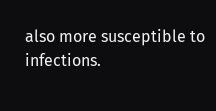also more susceptible to infections.